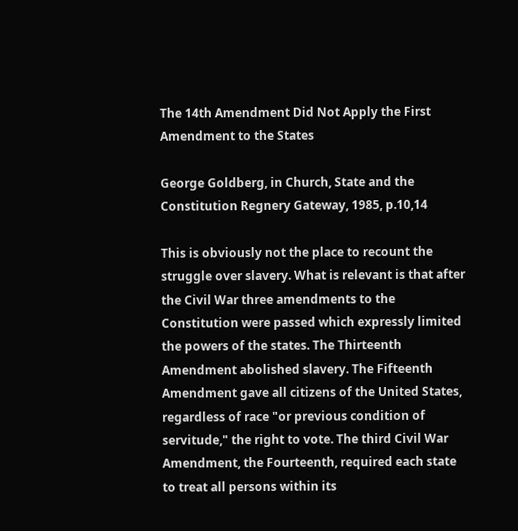The 14th Amendment Did Not Apply the First Amendment to the States

George Goldberg, in Church, State and the Constitution Regnery Gateway, 1985, p.10,14

This is obviously not the place to recount the struggle over slavery. What is relevant is that after the Civil War three amendments to the Constitution were passed which expressly limited the powers of the states. The Thirteenth Amendment abolished slavery. The Fifteenth Amendment gave all citizens of the United States, regardless of race "or previous condition of servitude," the right to vote. The third Civil War Amendment, the Fourteenth, required each state to treat all persons within its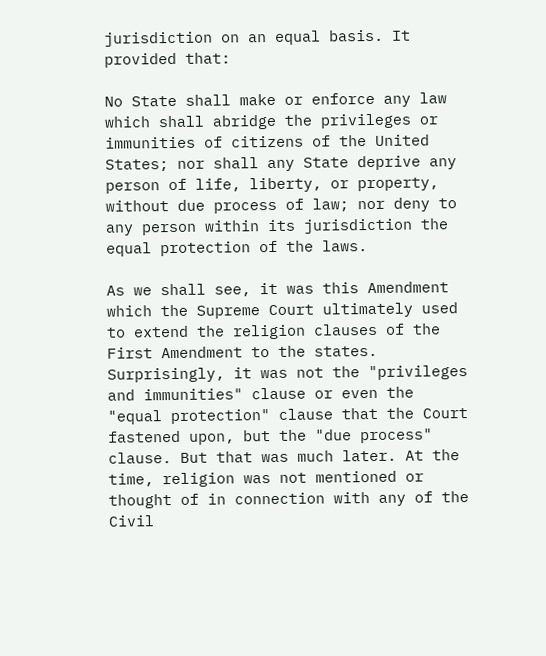jurisdiction on an equal basis. It provided that:

No State shall make or enforce any law which shall abridge the privileges or immunities of citizens of the United States; nor shall any State deprive any person of life, liberty, or property, without due process of law; nor deny to any person within its jurisdiction the equal protection of the laws.

As we shall see, it was this Amendment which the Supreme Court ultimately used to extend the religion clauses of the First Amendment to the states. Surprisingly, it was not the "privileges and immunities" clause or even the "equal protection" clause that the Court fastened upon, but the "due process" clause. But that was much later. At the time, religion was not mentioned or thought of in connection with any of the Civil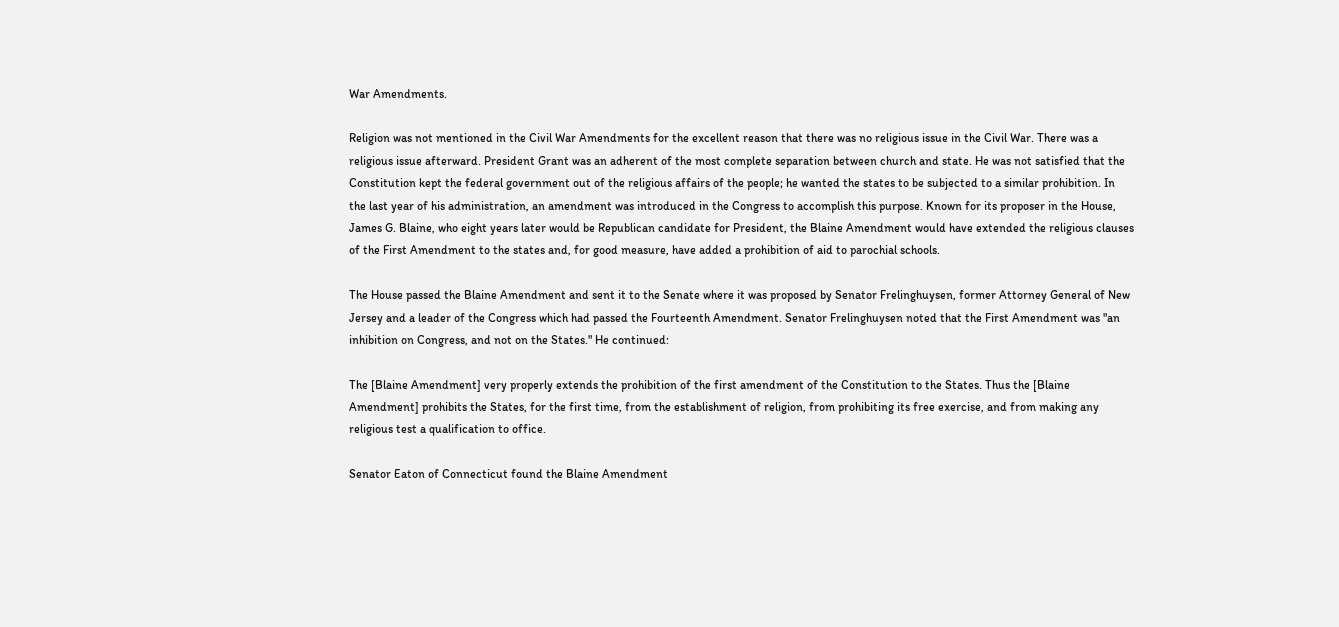War Amendments.

Religion was not mentioned in the Civil War Amendments for the excellent reason that there was no religious issue in the Civil War. There was a religious issue afterward. President Grant was an adherent of the most complete separation between church and state. He was not satisfied that the Constitution kept the federal government out of the religious affairs of the people; he wanted the states to be subjected to a similar prohibition. In the last year of his administration, an amendment was introduced in the Congress to accomplish this purpose. Known for its proposer in the House, James G. Blaine, who eight years later would be Republican candidate for President, the Blaine Amendment would have extended the religious clauses of the First Amendment to the states and, for good measure, have added a prohibition of aid to parochial schools.

The House passed the Blaine Amendment and sent it to the Senate where it was proposed by Senator Frelinghuysen, former Attorney General of New Jersey and a leader of the Congress which had passed the Fourteenth Amendment. Senator Frelinghuysen noted that the First Amendment was "an inhibition on Congress, and not on the States." He continued:

The [Blaine Amendment] very properly extends the prohibition of the first amendment of the Constitution to the States. Thus the [Blaine Amendment] prohibits the States, for the first time, from the establishment of religion, from prohibiting its free exercise, and from making any religious test a qualification to office.

Senator Eaton of Connecticut found the Blaine Amendment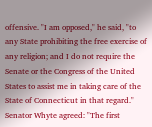offensive. "I am opposed," he said, "to any State prohibiting the free exercise of any religion; and I do not require the Senate or the Congress of the United States to assist me in taking care of the State of Connecticut in that regard." Senator Whyte agreed: "The first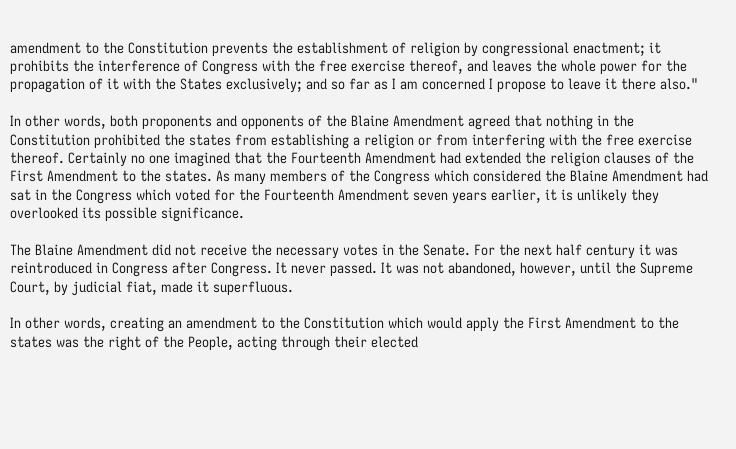amendment to the Constitution prevents the establishment of religion by congressional enactment; it prohibits the interference of Congress with the free exercise thereof, and leaves the whole power for the propagation of it with the States exclusively; and so far as I am concerned I propose to leave it there also."

In other words, both proponents and opponents of the Blaine Amendment agreed that nothing in the Constitution prohibited the states from establishing a religion or from interfering with the free exercise thereof. Certainly no one imagined that the Fourteenth Amendment had extended the religion clauses of the First Amendment to the states. As many members of the Congress which considered the Blaine Amendment had sat in the Congress which voted for the Fourteenth Amendment seven years earlier, it is unlikely they overlooked its possible significance.

The Blaine Amendment did not receive the necessary votes in the Senate. For the next half century it was reintroduced in Congress after Congress. It never passed. It was not abandoned, however, until the Supreme Court, by judicial fiat, made it superfluous.

In other words, creating an amendment to the Constitution which would apply the First Amendment to the states was the right of the People, acting through their elected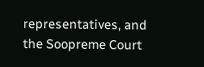representatives, and the Soopreme Court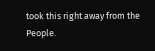took this right away from the People.